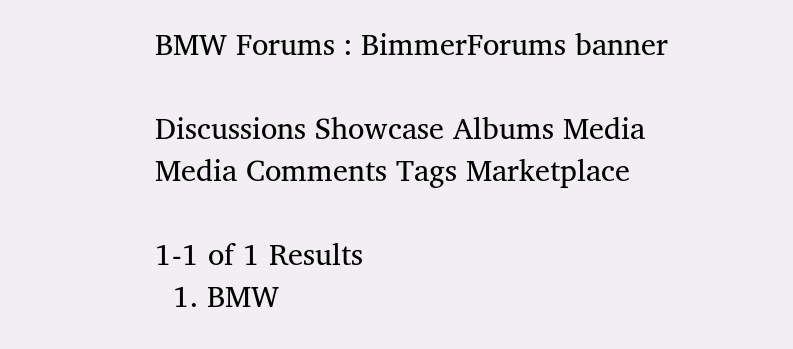BMW Forums : BimmerForums banner

Discussions Showcase Albums Media Media Comments Tags Marketplace

1-1 of 1 Results
  1. BMW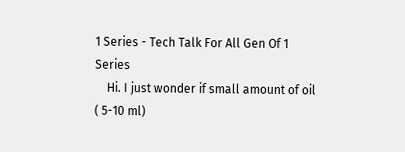1 Series - Tech Talk For All Gen Of 1 Series
    Hi. I just wonder if small amount of oil ( 5-10 ml)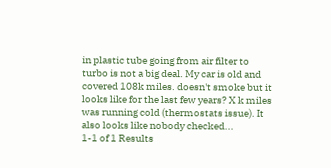in plastic tube going from air filter to turbo is not a big deal. My car is old and covered 108k miles. doesn't smoke but it looks like for the last few years? X k miles was running cold (thermostats issue). It also looks like nobody checked...
1-1 of 1 Results